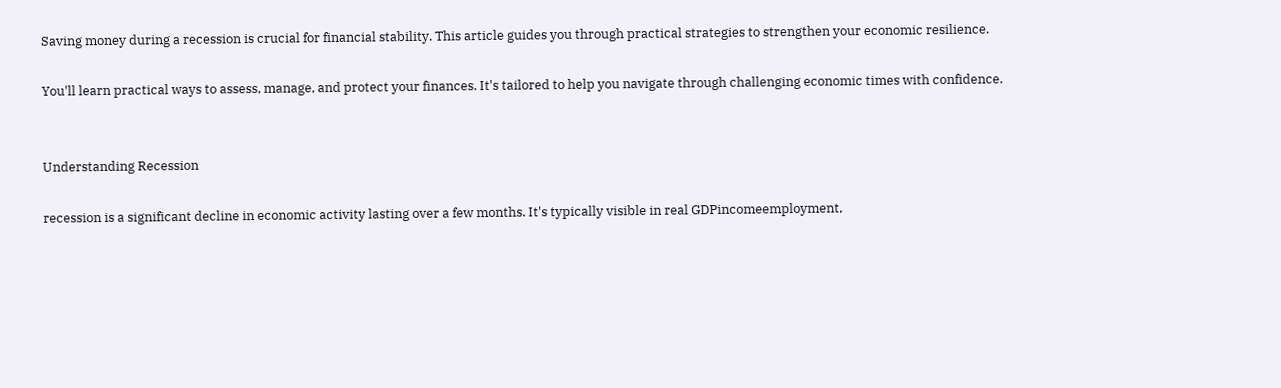Saving money during a recession is crucial for financial stability. This article guides you through practical strategies to strengthen your economic resilience.

You'll learn practical ways to assess, manage, and protect your finances. It's tailored to help you navigate through challenging economic times with confidence.


Understanding Recession

recession is a significant decline in economic activity lasting over a few months. It's typically visible in real GDPincomeemployment,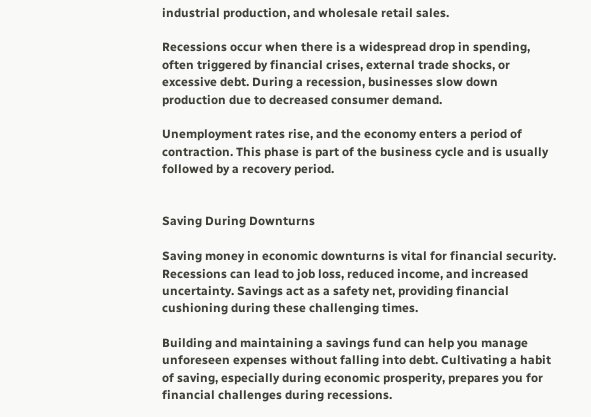industrial production, and wholesale retail sales.

Recessions occur when there is a widespread drop in spending, often triggered by financial crises, external trade shocks, or excessive debt. During a recession, businesses slow down production due to decreased consumer demand.

Unemployment rates rise, and the economy enters a period of contraction. This phase is part of the business cycle and is usually followed by a recovery period.


Saving During Downturns

Saving money in economic downturns is vital for financial security. Recessions can lead to job loss, reduced income, and increased uncertainty. Savings act as a safety net, providing financial cushioning during these challenging times.

Building and maintaining a savings fund can help you manage unforeseen expenses without falling into debt. Cultivating a habit of saving, especially during economic prosperity, prepares you for financial challenges during recessions.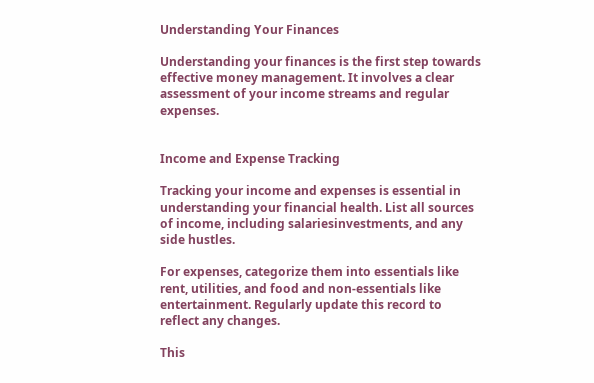Understanding Your Finances

Understanding your finances is the first step towards effective money management. It involves a clear assessment of your income streams and regular expenses.


Income and Expense Tracking

Tracking your income and expenses is essential in understanding your financial health. List all sources of income, including salariesinvestments, and any side hustles.

For expenses, categorize them into essentials like rent, utilities, and food and non-essentials like entertainment. Regularly update this record to reflect any changes.

This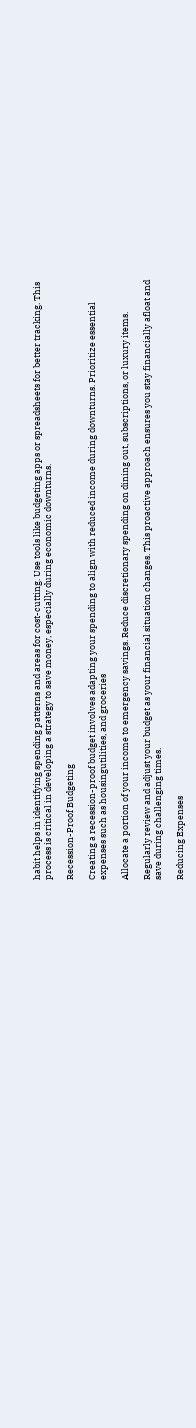habit helps in identifying spending patterns and areas for cost-cutting. Use tools like budgeting apps or spreadsheets for better tracking. This process is critical in developing a strategy to save money, especially during economic downturns.

Recession-Proof Budgeting

Creating a recession-proof budget involves adapting your spending to align with reduced income during downturns. Prioritize essential expenses such as housingutilities, and groceries

Allocate a portion of your income to emergency savings. Reduce discretionary spending on dining out, subscriptions, or luxury items.

Regularly review and adjust your budget as your financial situation changes. This proactive approach ensures you stay financially afloat and save during challenging times.

Reducing Expenses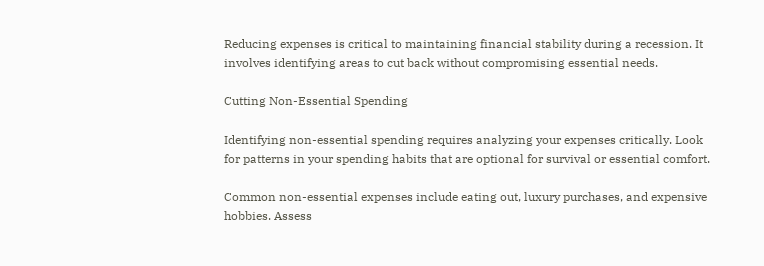Reducing expenses is critical to maintaining financial stability during a recession. It involves identifying areas to cut back without compromising essential needs.

Cutting Non-Essential Spending

Identifying non-essential spending requires analyzing your expenses critically. Look for patterns in your spending habits that are optional for survival or essential comfort.

Common non-essential expenses include eating out, luxury purchases, and expensive hobbies. Assess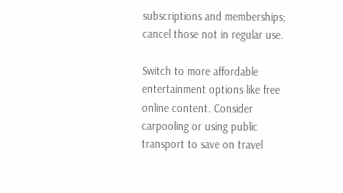subscriptions and memberships; cancel those not in regular use.

Switch to more affordable entertainment options like free online content. Consider carpooling or using public transport to save on travel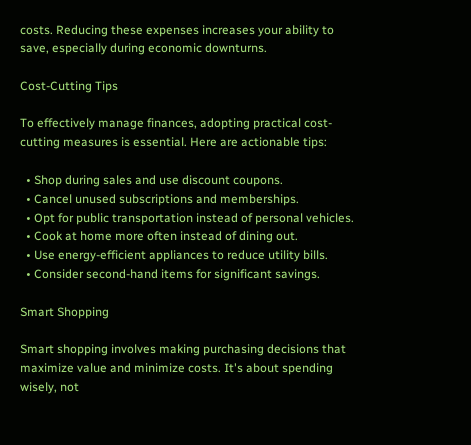costs. Reducing these expenses increases your ability to save, especially during economic downturns.

Cost-Cutting Tips

To effectively manage finances, adopting practical cost-cutting measures is essential. Here are actionable tips:

  • Shop during sales and use discount coupons.
  • Cancel unused subscriptions and memberships.
  • Opt for public transportation instead of personal vehicles.
  • Cook at home more often instead of dining out.
  • Use energy-efficient appliances to reduce utility bills.
  • Consider second-hand items for significant savings.

Smart Shopping

Smart shopping involves making purchasing decisions that maximize value and minimize costs. It's about spending wisely, not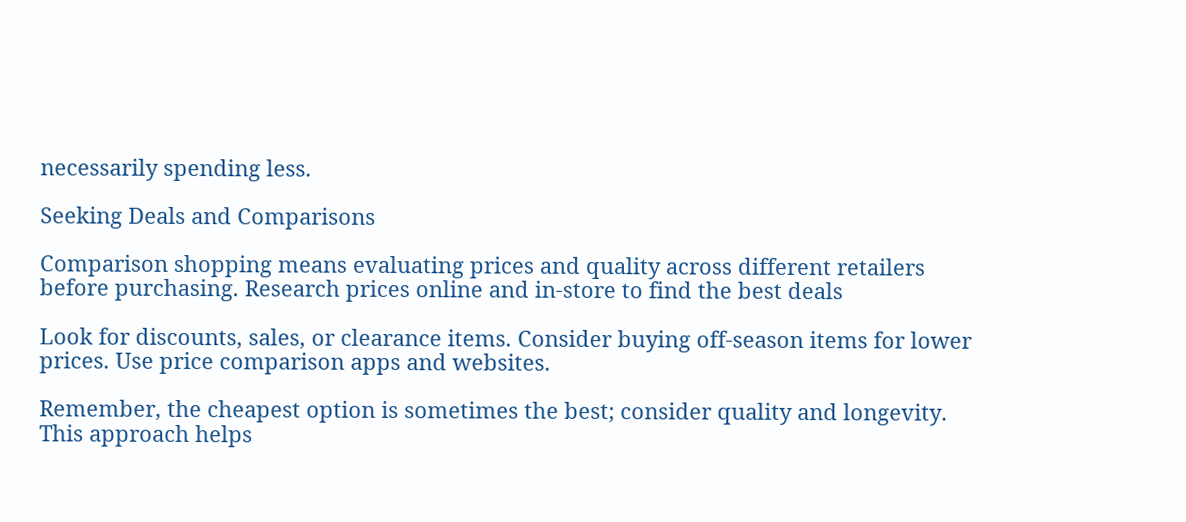necessarily spending less.

Seeking Deals and Comparisons

Comparison shopping means evaluating prices and quality across different retailers before purchasing. Research prices online and in-store to find the best deals

Look for discounts, sales, or clearance items. Consider buying off-season items for lower prices. Use price comparison apps and websites.

Remember, the cheapest option is sometimes the best; consider quality and longevity. This approach helps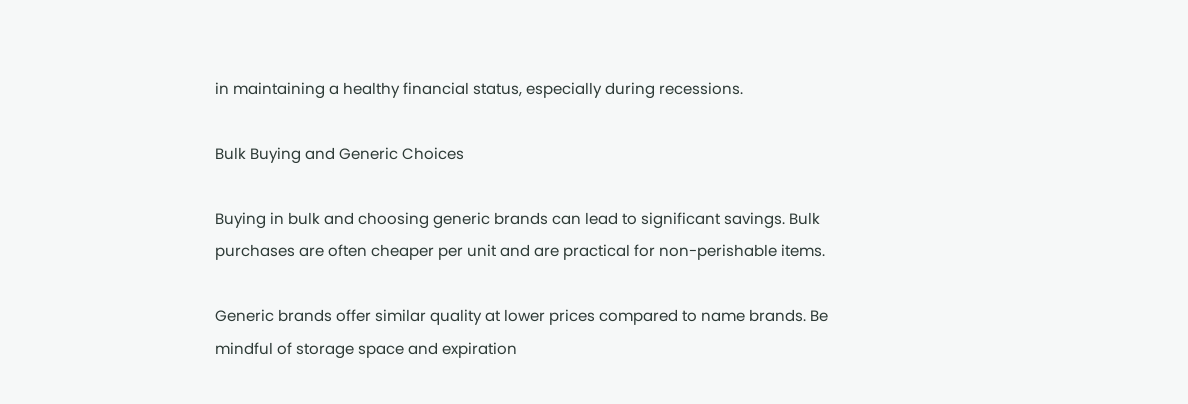in maintaining a healthy financial status, especially during recessions.

Bulk Buying and Generic Choices

Buying in bulk and choosing generic brands can lead to significant savings. Bulk purchases are often cheaper per unit and are practical for non-perishable items.

Generic brands offer similar quality at lower prices compared to name brands. Be mindful of storage space and expiration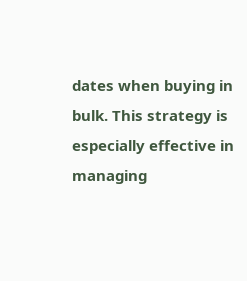dates when buying in bulk. This strategy is especially effective in managing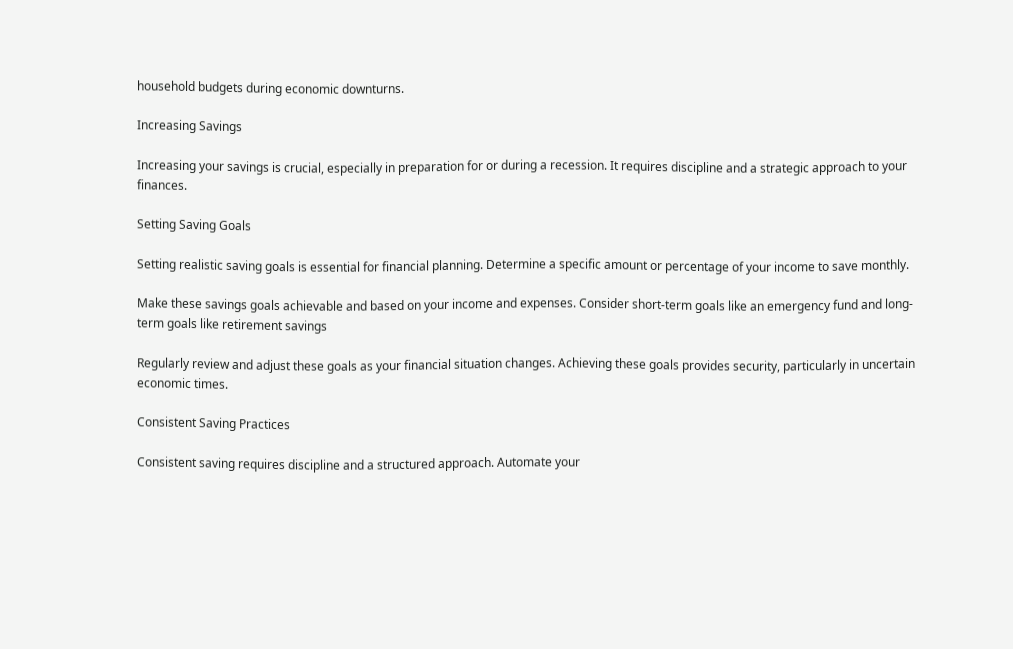household budgets during economic downturns.

Increasing Savings

Increasing your savings is crucial, especially in preparation for or during a recession. It requires discipline and a strategic approach to your finances.

Setting Saving Goals

Setting realistic saving goals is essential for financial planning. Determine a specific amount or percentage of your income to save monthly.

Make these savings goals achievable and based on your income and expenses. Consider short-term goals like an emergency fund and long-term goals like retirement savings

Regularly review and adjust these goals as your financial situation changes. Achieving these goals provides security, particularly in uncertain economic times.

Consistent Saving Practices

Consistent saving requires discipline and a structured approach. Automate your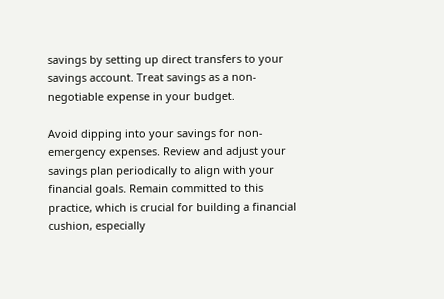savings by setting up direct transfers to your savings account. Treat savings as a non-negotiable expense in your budget.

Avoid dipping into your savings for non-emergency expenses. Review and adjust your savings plan periodically to align with your financial goals. Remain committed to this practice, which is crucial for building a financial cushion, especially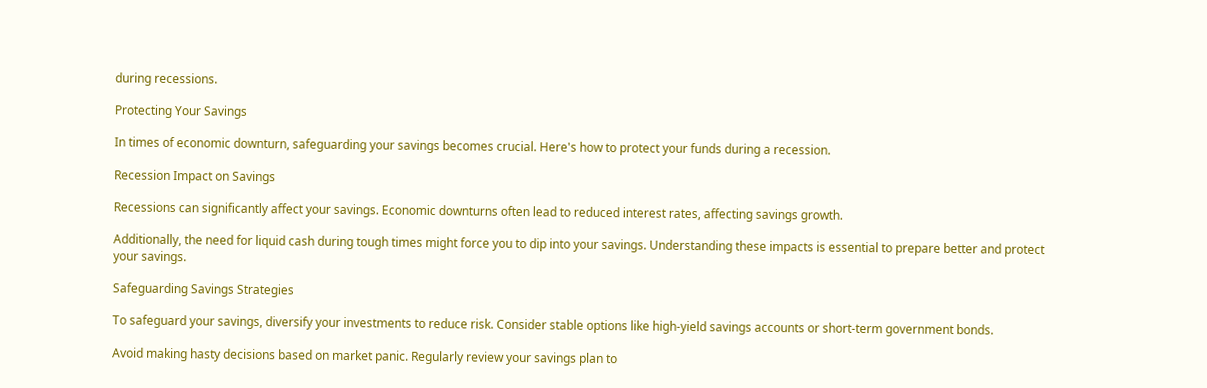during recessions.

Protecting Your Savings

In times of economic downturn, safeguarding your savings becomes crucial. Here's how to protect your funds during a recession.

Recession Impact on Savings

Recessions can significantly affect your savings. Economic downturns often lead to reduced interest rates, affecting savings growth.

Additionally, the need for liquid cash during tough times might force you to dip into your savings. Understanding these impacts is essential to prepare better and protect your savings.

Safeguarding Savings Strategies

To safeguard your savings, diversify your investments to reduce risk. Consider stable options like high-yield savings accounts or short-term government bonds.

Avoid making hasty decisions based on market panic. Regularly review your savings plan to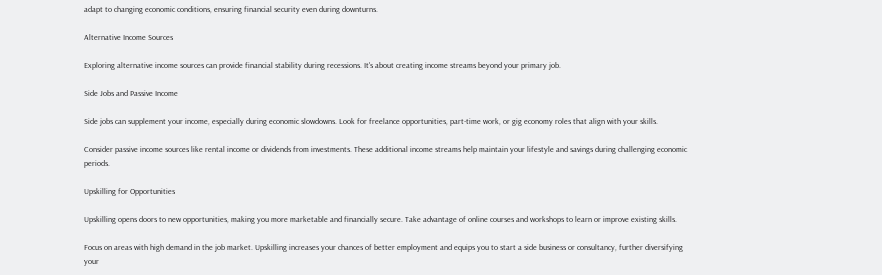adapt to changing economic conditions, ensuring financial security even during downturns.

Alternative Income Sources

Exploring alternative income sources can provide financial stability during recessions. It's about creating income streams beyond your primary job.

Side Jobs and Passive Income

Side jobs can supplement your income, especially during economic slowdowns. Look for freelance opportunities, part-time work, or gig economy roles that align with your skills.

Consider passive income sources like rental income or dividends from investments. These additional income streams help maintain your lifestyle and savings during challenging economic periods.

Upskilling for Opportunities

Upskilling opens doors to new opportunities, making you more marketable and financially secure. Take advantage of online courses and workshops to learn or improve existing skills.

Focus on areas with high demand in the job market. Upskilling increases your chances of better employment and equips you to start a side business or consultancy, further diversifying your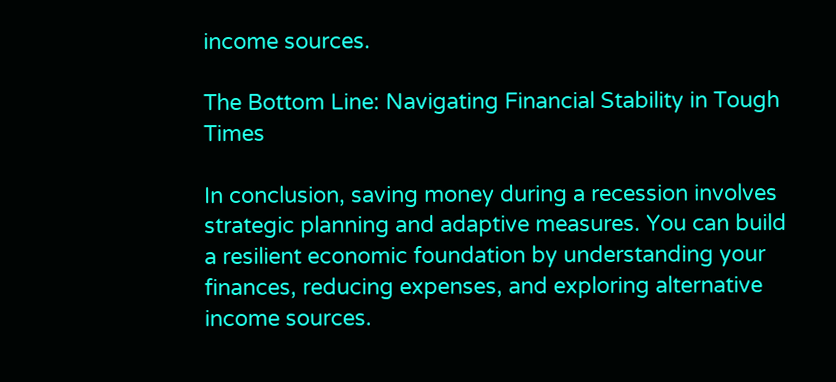income sources.

The Bottom Line: Navigating Financial Stability in Tough Times

In conclusion, saving money during a recession involves strategic planning and adaptive measures. You can build a resilient economic foundation by understanding your finances, reducing expenses, and exploring alternative income sources.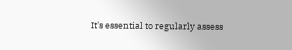It's essential to regularly assess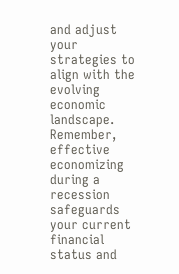and adjust your strategies to align with the evolving economic landscape. Remember, effective economizing during a recession safeguards your current financial status and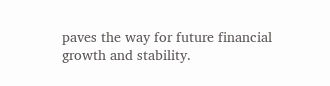paves the way for future financial growth and stability.